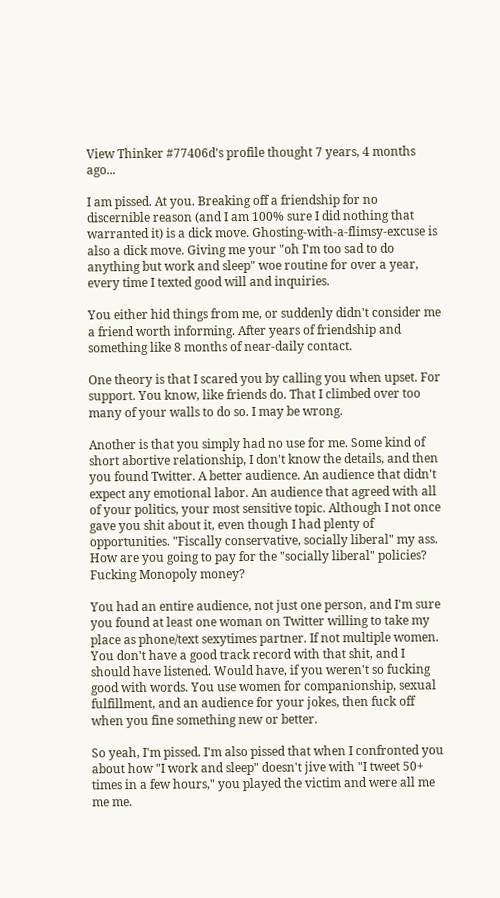View Thinker #77406d's profile thought 7 years, 4 months ago...

I am pissed. At you. Breaking off a friendship for no discernible reason (and I am 100% sure I did nothing that warranted it) is a dick move. Ghosting-with-a-flimsy-excuse is also a dick move. Giving me your "oh I'm too sad to do anything but work and sleep" woe routine for over a year, every time I texted good will and inquiries.

You either hid things from me, or suddenly didn't consider me a friend worth informing. After years of friendship and something like 8 months of near-daily contact.

One theory is that I scared you by calling you when upset. For support. You know, like friends do. That I climbed over too many of your walls to do so. I may be wrong.

Another is that you simply had no use for me. Some kind of short abortive relationship, I don't know the details, and then you found Twitter. A better audience. An audience that didn't expect any emotional labor. An audience that agreed with all of your politics, your most sensitive topic. Although I not once gave you shit about it, even though I had plenty of opportunities. "Fiscally conservative, socially liberal" my ass. How are you going to pay for the "socially liberal" policies? Fucking Monopoly money?

You had an entire audience, not just one person, and I'm sure you found at least one woman on Twitter willing to take my place as phone/text sexytimes partner. If not multiple women. You don't have a good track record with that shit, and I should have listened. Would have, if you weren't so fucking good with words. You use women for companionship, sexual fulfillment, and an audience for your jokes, then fuck off when you fine something new or better.

So yeah, I'm pissed. I'm also pissed that when I confronted you about how "I work and sleep" doesn't jive with "I tweet 50+ times in a few hours," you played the victim and were all me me me.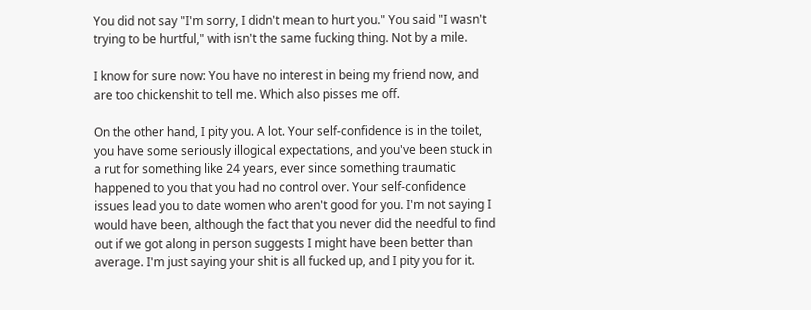You did not say "I'm sorry, I didn't mean to hurt you." You said "I wasn't trying to be hurtful," with isn't the same fucking thing. Not by a mile.

I know for sure now: You have no interest in being my friend now, and are too chickenshit to tell me. Which also pisses me off.

On the other hand, I pity you. A lot. Your self-confidence is in the toilet, you have some seriously illogical expectations, and you've been stuck in a rut for something like 24 years, ever since something traumatic happened to you that you had no control over. Your self-confidence issues lead you to date women who aren't good for you. I'm not saying I would have been, although the fact that you never did the needful to find out if we got along in person suggests I might have been better than average. I'm just saying your shit is all fucked up, and I pity you for it.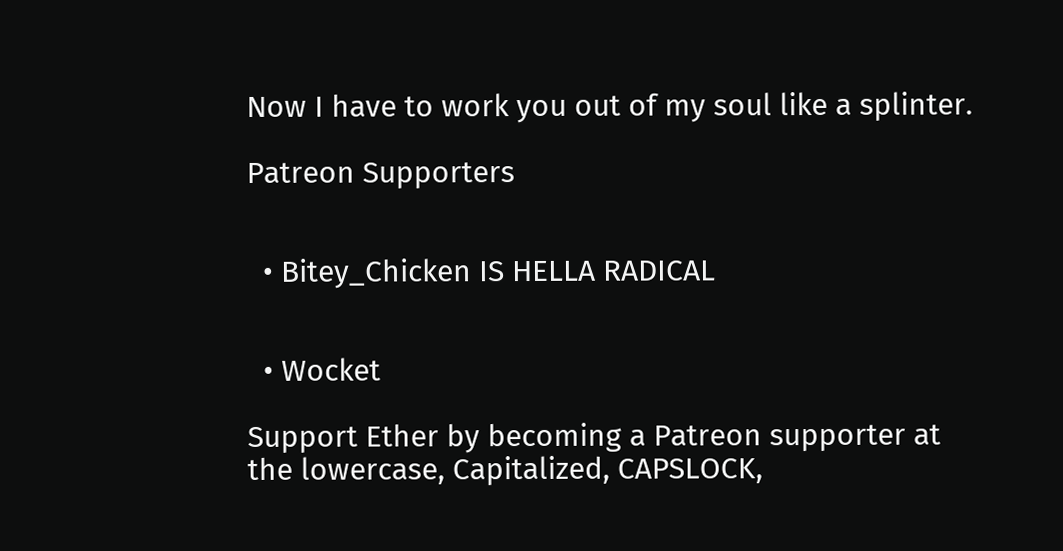Now I have to work you out of my soul like a splinter.

Patreon Supporters


  • Bitey_Chicken IS HELLA RADICAL


  • Wocket

Support Ether by becoming a Patreon supporter at the lowercase, Capitalized, CAPSLOCK,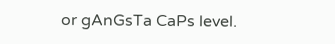or gAnGsTa CaPs level.